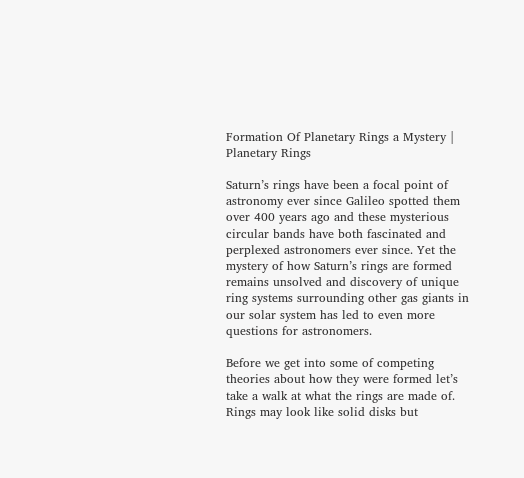Formation Of Planetary Rings a Mystery | Planetary Rings

Saturn’s rings have been a focal point of astronomy ever since Galileo spotted them over 400 years ago and these mysterious circular bands have both fascinated and perplexed astronomers ever since. Yet the mystery of how Saturn’s rings are formed remains unsolved and discovery of unique ring systems surrounding other gas giants in our solar system has led to even more questions for astronomers.

Before we get into some of competing theories about how they were formed let’s take a walk at what the rings are made of. Rings may look like solid disks but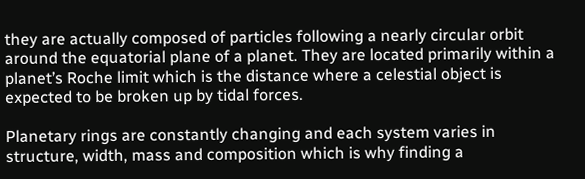they are actually composed of particles following a nearly circular orbit around the equatorial plane of a planet. They are located primarily within a planet’s Roche limit which is the distance where a celestial object is expected to be broken up by tidal forces.

Planetary rings are constantly changing and each system varies in structure, width, mass and composition which is why finding a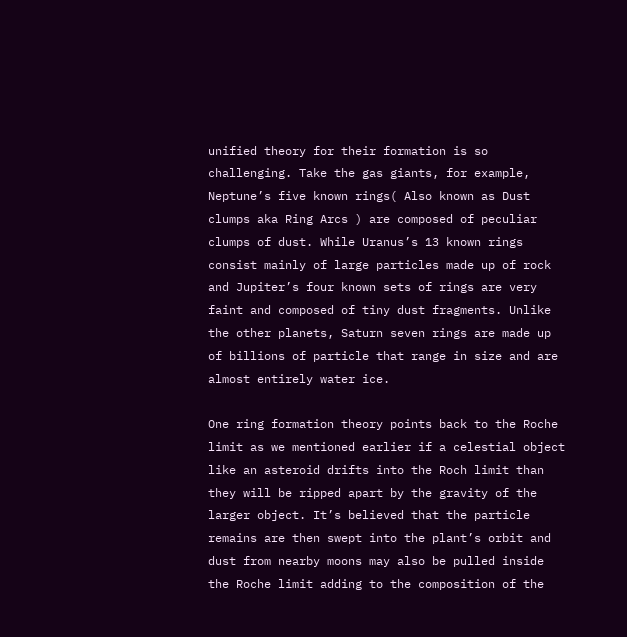unified theory for their formation is so challenging. Take the gas giants, for example, Neptune’s five known rings( Also known as Dust clumps aka Ring Arcs ) are composed of peculiar clumps of dust. While Uranus’s 13 known rings consist mainly of large particles made up of rock and Jupiter’s four known sets of rings are very faint and composed of tiny dust fragments. Unlike the other planets, Saturn seven rings are made up of billions of particle that range in size and are almost entirely water ice.

One ring formation theory points back to the Roche limit as we mentioned earlier if a celestial object like an asteroid drifts into the Roch limit than they will be ripped apart by the gravity of the larger object. It’s believed that the particle remains are then swept into the plant’s orbit and dust from nearby moons may also be pulled inside the Roche limit adding to the composition of the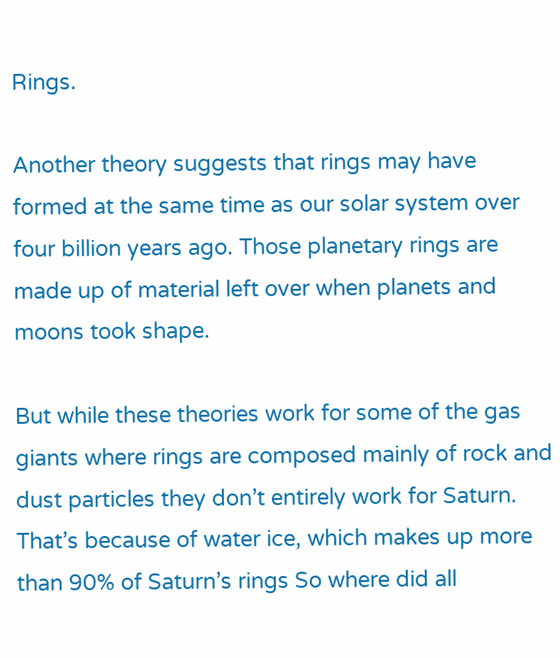Rings.

Another theory suggests that rings may have formed at the same time as our solar system over four billion years ago. Those planetary rings are made up of material left over when planets and moons took shape.

But while these theories work for some of the gas giants where rings are composed mainly of rock and dust particles they don’t entirely work for Saturn. That’s because of water ice, which makes up more than 90% of Saturn’s rings So where did all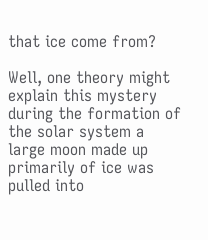that ice come from?

Well, one theory might explain this mystery during the formation of the solar system a large moon made up primarily of ice was pulled into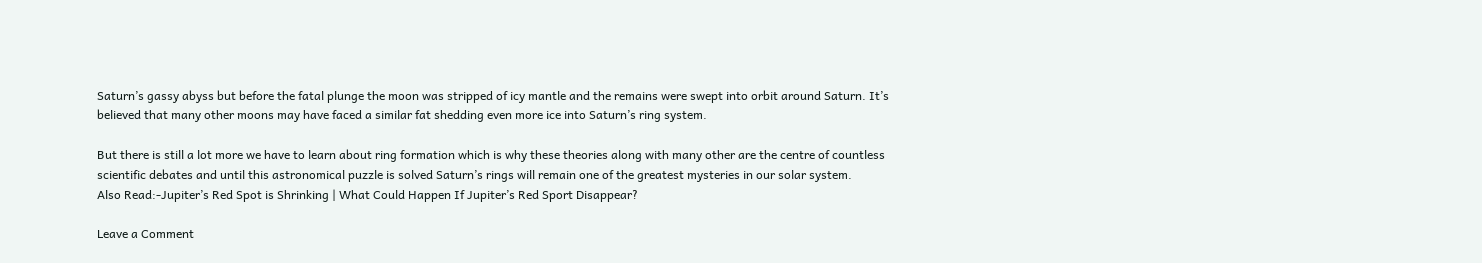Saturn’s gassy abyss but before the fatal plunge the moon was stripped of icy mantle and the remains were swept into orbit around Saturn. It’s believed that many other moons may have faced a similar fat shedding even more ice into Saturn’s ring system.

But there is still a lot more we have to learn about ring formation which is why these theories along with many other are the centre of countless scientific debates and until this astronomical puzzle is solved Saturn’s rings will remain one of the greatest mysteries in our solar system.
Also Read:-Jupiter’s Red Spot is Shrinking | What Could Happen If Jupiter’s Red Sport Disappear?

Leave a Comment